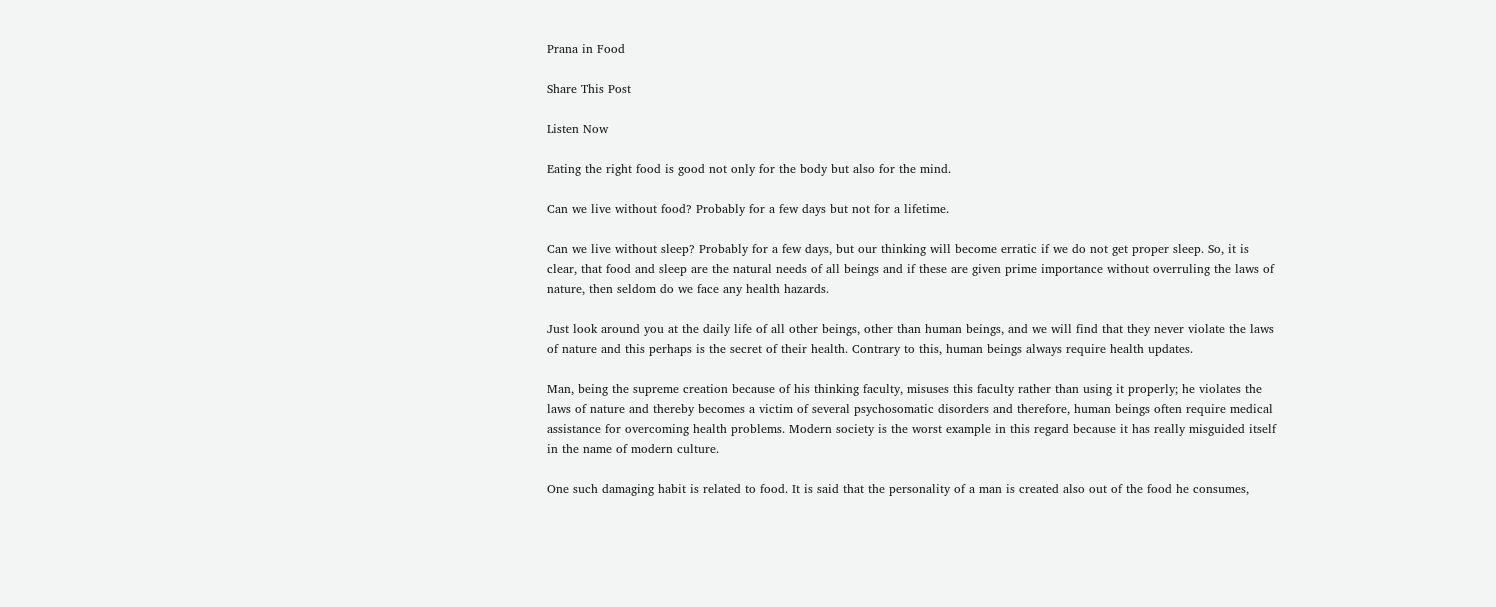Prana in Food

Share This Post

Listen Now

Eating the right food is good not only for the body but also for the mind.

Can we live without food? Probably for a few days but not for a lifetime.

Can we live without sleep? Probably for a few days, but our thinking will become erratic if we do not get proper sleep. So, it is clear, that food and sleep are the natural needs of all beings and if these are given prime importance without overruling the laws of nature, then seldom do we face any health hazards.

Just look around you at the daily life of all other beings, other than human beings, and we will find that they never violate the laws of nature and this perhaps is the secret of their health. Contrary to this, human beings always require health updates.

Man, being the supreme creation because of his thinking faculty, misuses this faculty rather than using it properly; he violates the laws of nature and thereby becomes a victim of several psychosomatic disorders and therefore, human beings often require medical assistance for overcoming health problems. Modern society is the worst example in this regard because it has really misguided itself in the name of modern culture.

One such damaging habit is related to food. It is said that the personality of a man is created also out of the food he consumes,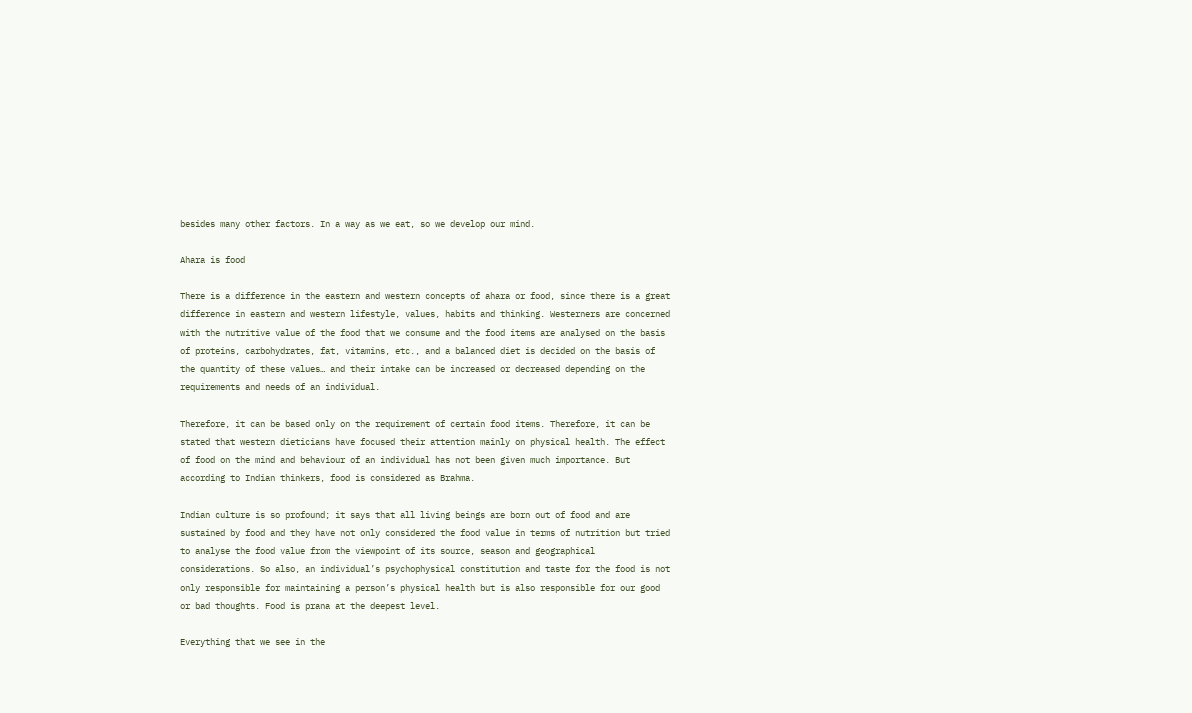besides many other factors. In a way as we eat, so we develop our mind.

Ahara is food

There is a difference in the eastern and western concepts of ahara or food, since there is a great difference in eastern and western lifestyle, values, habits and thinking. Westerners are concerned with the nutritive value of the food that we consume and the food items are analysed on the basis of proteins, carbohydrates, fat, vitamins, etc., and a balanced diet is decided on the basis of the quantity of these values… and their intake can be increased or decreased depending on the requirements and needs of an individual.

Therefore, it can be based only on the requirement of certain food items. Therefore, it can be stated that western dieticians have focused their attention mainly on physical health. The effect of food on the mind and behaviour of an individual has not been given much importance. But according to Indian thinkers, food is considered as Brahma.

Indian culture is so profound; it says that all living beings are born out of food and are sustained by food and they have not only considered the food value in terms of nutrition but tried to analyse the food value from the viewpoint of its source, season and geographical considerations. So also, an individual’s psychophysical constitution and taste for the food is not only responsible for maintaining a person’s physical health but is also responsible for our good or bad thoughts. Food is prana at the deepest level.

Everything that we see in the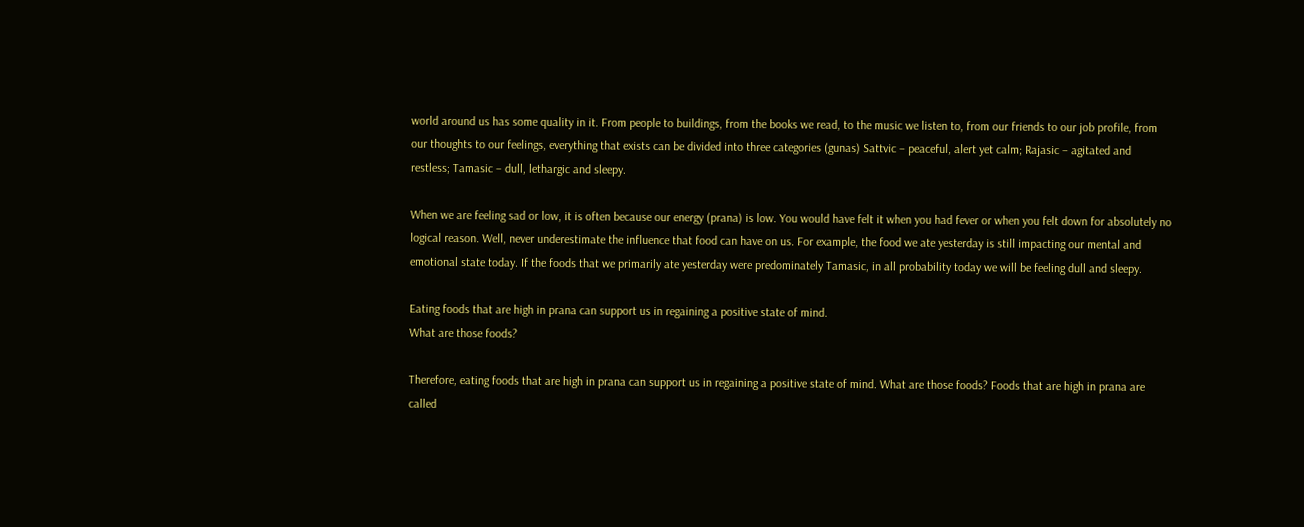world around us has some quality in it. From people to buildings, from the books we read, to the music we listen to, from our friends to our job profile, from our thoughts to our feelings, everything that exists can be divided into three categories (gunas) Sattvic – peaceful, alert yet calm; Rajasic – agitated and restless; Tamasic – dull, lethargic and sleepy.

When we are feeling sad or low, it is often because our energy (prana) is low. You would have felt it when you had fever or when you felt down for absolutely no logical reason. Well, never underestimate the influence that food can have on us. For example, the food we ate yesterday is still impacting our mental and emotional state today. If the foods that we primarily ate yesterday were predominately Tamasic, in all probability today we will be feeling dull and sleepy.

Eating foods that are high in prana can support us in regaining a positive state of mind.
What are those foods?

Therefore, eating foods that are high in prana can support us in regaining a positive state of mind. What are those foods? Foods that are high in prana are called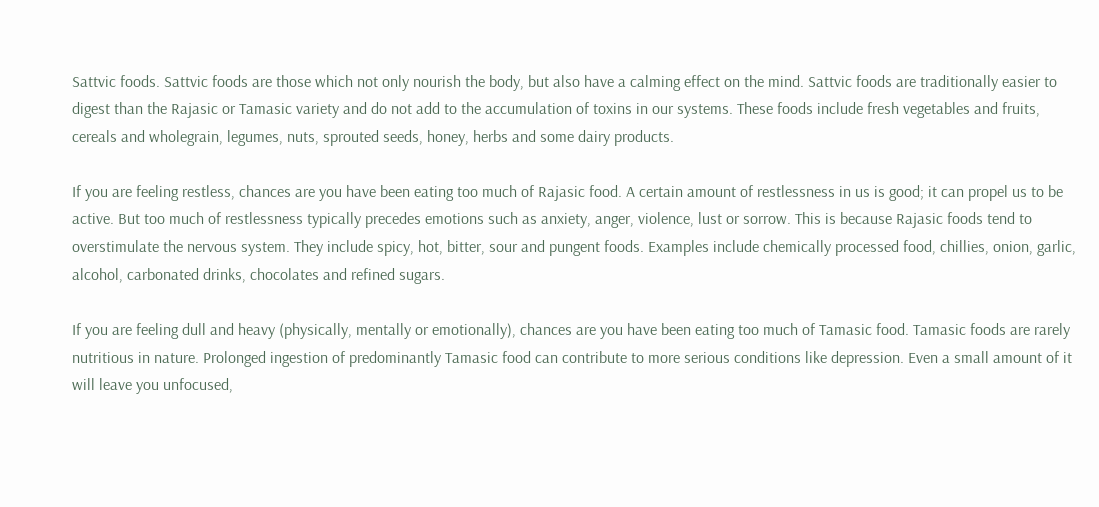Sattvic foods. Sattvic foods are those which not only nourish the body, but also have a calming effect on the mind. Sattvic foods are traditionally easier to digest than the Rajasic or Tamasic variety and do not add to the accumulation of toxins in our systems. These foods include fresh vegetables and fruits, cereals and wholegrain, legumes, nuts, sprouted seeds, honey, herbs and some dairy products.

If you are feeling restless, chances are you have been eating too much of Rajasic food. A certain amount of restlessness in us is good; it can propel us to be active. But too much of restlessness typically precedes emotions such as anxiety, anger, violence, lust or sorrow. This is because Rajasic foods tend to overstimulate the nervous system. They include spicy, hot, bitter, sour and pungent foods. Examples include chemically processed food, chillies, onion, garlic, alcohol, carbonated drinks, chocolates and refined sugars.

If you are feeling dull and heavy (physically, mentally or emotionally), chances are you have been eating too much of Tamasic food. Tamasic foods are rarely nutritious in nature. Prolonged ingestion of predominantly Tamasic food can contribute to more serious conditions like depression. Even a small amount of it will leave you unfocused,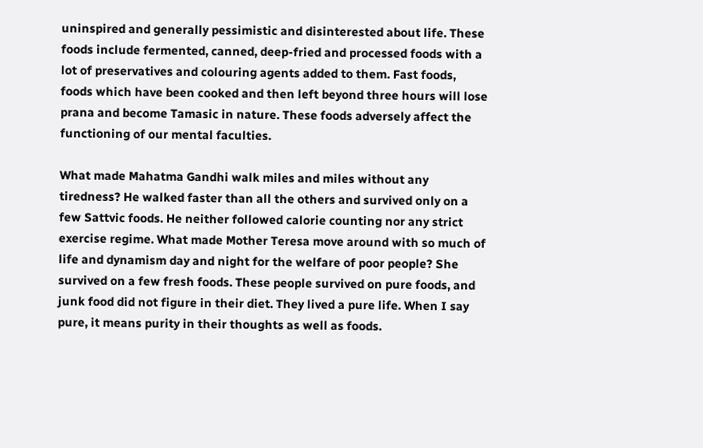uninspired and generally pessimistic and disinterested about life. These foods include fermented, canned, deep-fried and processed foods with a lot of preservatives and colouring agents added to them. Fast foods, foods which have been cooked and then left beyond three hours will lose prana and become Tamasic in nature. These foods adversely affect the functioning of our mental faculties.

What made Mahatma Gandhi walk miles and miles without any tiredness? He walked faster than all the others and survived only on a few Sattvic foods. He neither followed calorie counting nor any strict exercise regime. What made Mother Teresa move around with so much of life and dynamism day and night for the welfare of poor people? She survived on a few fresh foods. These people survived on pure foods, and junk food did not figure in their diet. They lived a pure life. When I say pure, it means purity in their thoughts as well as foods.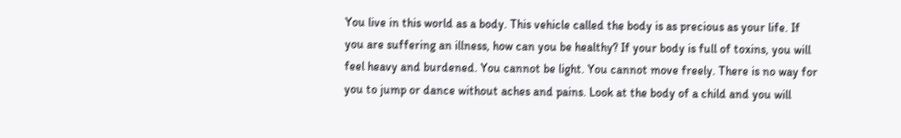You live in this world as a body. This vehicle called the body is as precious as your life. If you are suffering an illness, how can you be healthy? If your body is full of toxins, you will feel heavy and burdened. You cannot be light. You cannot move freely. There is no way for you to jump or dance without aches and pains. Look at the body of a child and you will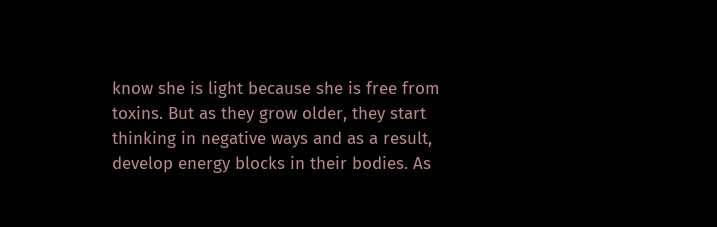know she is light because she is free from toxins. But as they grow older, they start thinking in negative ways and as a result, develop energy blocks in their bodies. As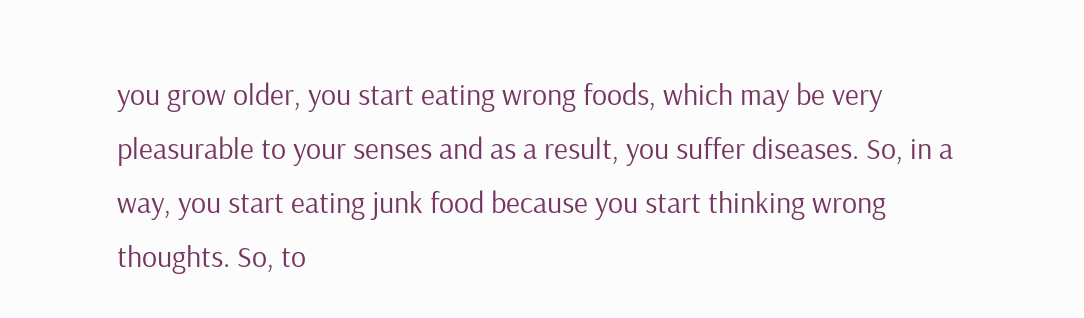you grow older, you start eating wrong foods, which may be very pleasurable to your senses and as a result, you suffer diseases. So, in a way, you start eating junk food because you start thinking wrong thoughts. So, to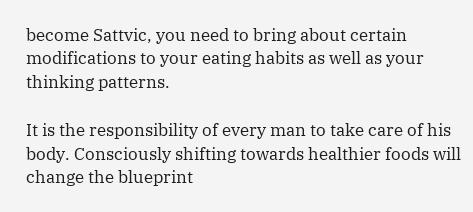become Sattvic, you need to bring about certain modifications to your eating habits as well as your thinking patterns.

It is the responsibility of every man to take care of his body. Consciously shifting towards healthier foods will change the blueprint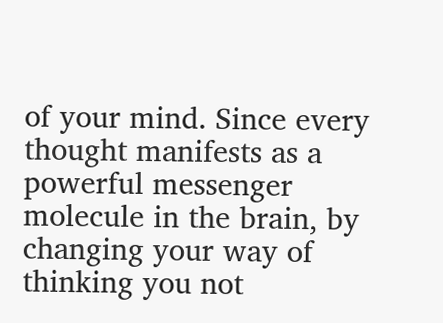of your mind. Since every thought manifests as a powerful messenger molecule in the brain, by changing your way of thinking you not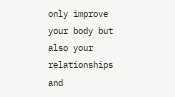only improve your body but also your relationships and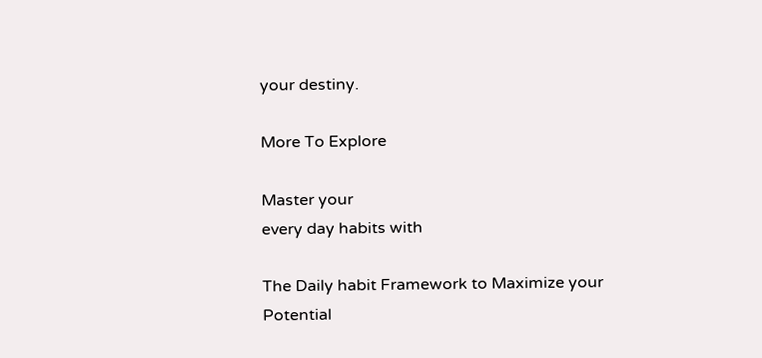your destiny.

More To Explore

Master your
every day habits with

The Daily habit Framework to Maximize your Potential